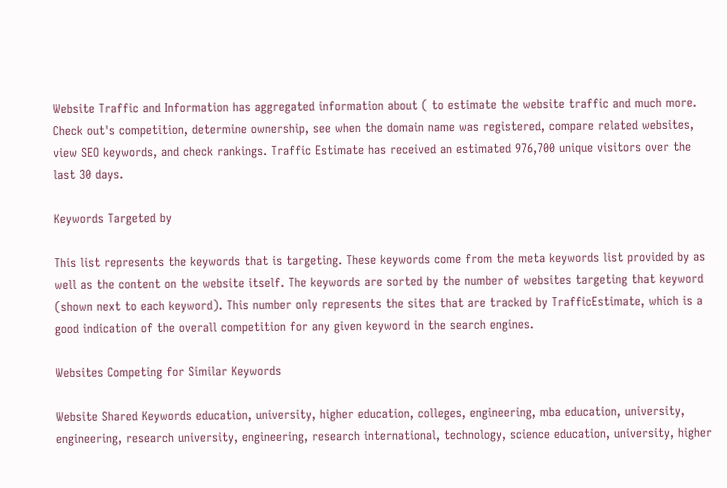Website Traffic and Information has aggregated information about ( to estimate the website traffic and much more. Check out's competition, determine ownership, see when the domain name was registered, compare related websites, view SEO keywords, and check rankings. Traffic Estimate has received an estimated 976,700 unique visitors over the last 30 days.

Keywords Targeted by

This list represents the keywords that is targeting. These keywords come from the meta keywords list provided by as well as the content on the website itself. The keywords are sorted by the number of websites targeting that keyword (shown next to each keyword). This number only represents the sites that are tracked by TrafficEstimate, which is a good indication of the overall competition for any given keyword in the search engines.

Websites Competing for Similar Keywords

Website Shared Keywords education, university, higher education, colleges, engineering, mba education, university, engineering, research university, engineering, research international, technology, science education, university, higher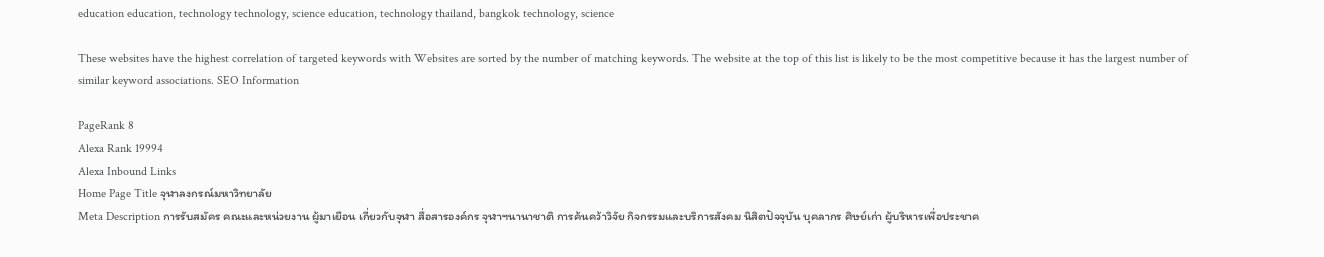education education, technology technology, science education, technology thailand, bangkok technology, science

These websites have the highest correlation of targeted keywords with Websites are sorted by the number of matching keywords. The website at the top of this list is likely to be the most competitive because it has the largest number of similar keyword associations. SEO Information

PageRank 8
Alexa Rank 19994
Alexa Inbound Links
Home Page Title จุฬาลงกรณ์มหาวิทยาลัย
Meta Description การรับสมัคร คณะและหน่วยงาน ผู้มาเยือน เกี่ยวกับจุฬา สื่อสารองค์กร จุฬาฯนานาชาติ การค้นคว้าวิจัย กิจกรรมและบริการสังคม นิสิตปัจจุบัน บุคลากร ศิษย์เก่า ผู้บริหารเพื่อประชาค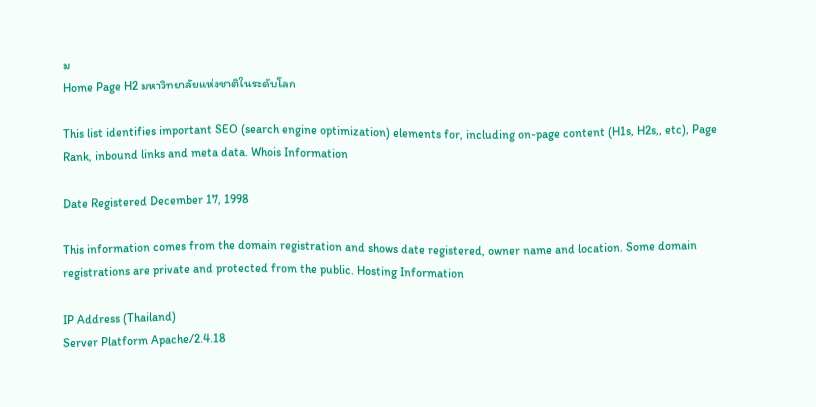ม
Home Page H2 มหาวิทยาลัยแห่งชาติในระดับโลก

This list identifies important SEO (search engine optimization) elements for, including on-page content (H1s, H2s,, etc), Page Rank, inbound links and meta data. Whois Information

Date Registered December 17, 1998

This information comes from the domain registration and shows date registered, owner name and location. Some domain registrations are private and protected from the public. Hosting Information

IP Address (Thailand)
Server Platform Apache/2.4.18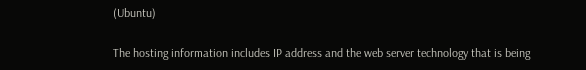(Ubuntu)

The hosting information includes IP address and the web server technology that is being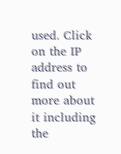used. Click on the IP address to find out more about it including the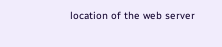location of the web server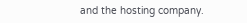and the hosting company.